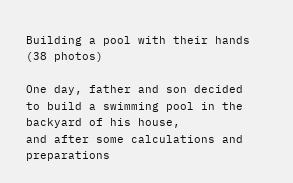Building a pool with their hands (38 photos)

One day, father and son decided to build a swimming pool in the backyard of his house,
and after some calculations and preparations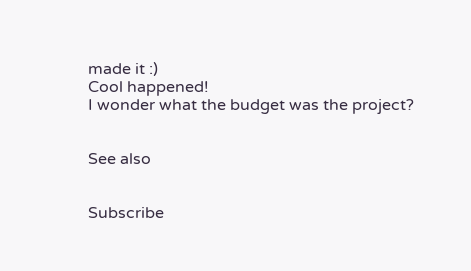made it :)
Cool happened!
I wonder what the budget was the project?


See also


Subscribe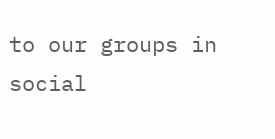to our groups in social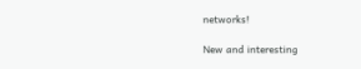networks!

New and interesting